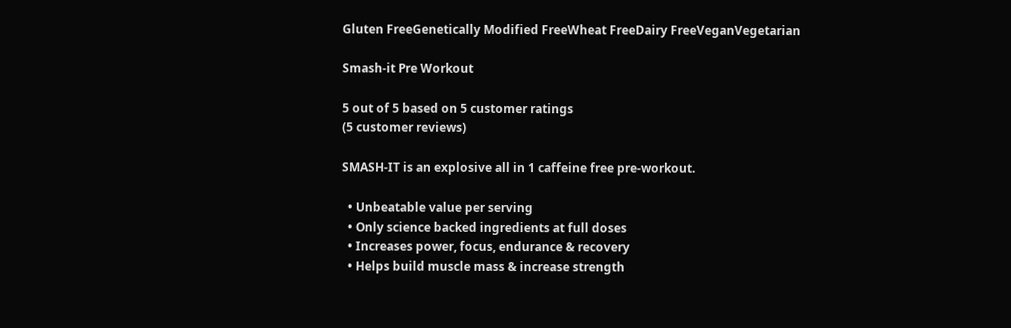Gluten FreeGenetically Modified FreeWheat FreeDairy FreeVeganVegetarian

Smash-it Pre Workout

5 out of 5 based on 5 customer ratings
(5 customer reviews)

SMASH-IT is an explosive all in 1 caffeine free pre-workout.

  • Unbeatable value per serving
  • Only science backed ingredients at full doses
  • Increases power, focus, endurance & recovery
  • Helps build muscle mass & increase strength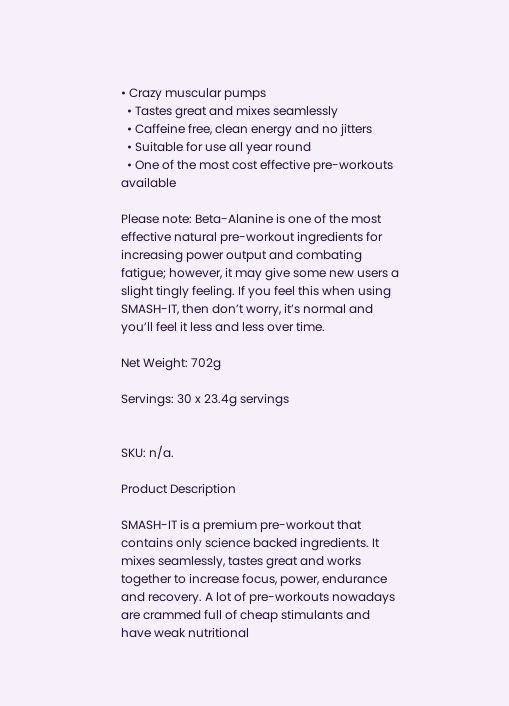• Crazy muscular pumps
  • Tastes great and mixes seamlessly
  • Caffeine free, clean energy and no jitters
  • Suitable for use all year round
  • One of the most cost effective pre-workouts available

Please note: Beta-Alanine is one of the most effective natural pre-workout ingredients for increasing power output and combating fatigue; however, it may give some new users a slight tingly feeling. If you feel this when using SMASH-IT, then don’t worry, it’s normal and you’ll feel it less and less over time.

Net Weight: 702g

Servings: 30 x 23.4g servings


SKU: n/a.

Product Description

SMASH-IT is a premium pre-workout that contains only science backed ingredients. It mixes seamlessly, tastes great and works together to increase focus, power, endurance and recovery. A lot of pre-workouts nowadays are crammed full of cheap stimulants and have weak nutritional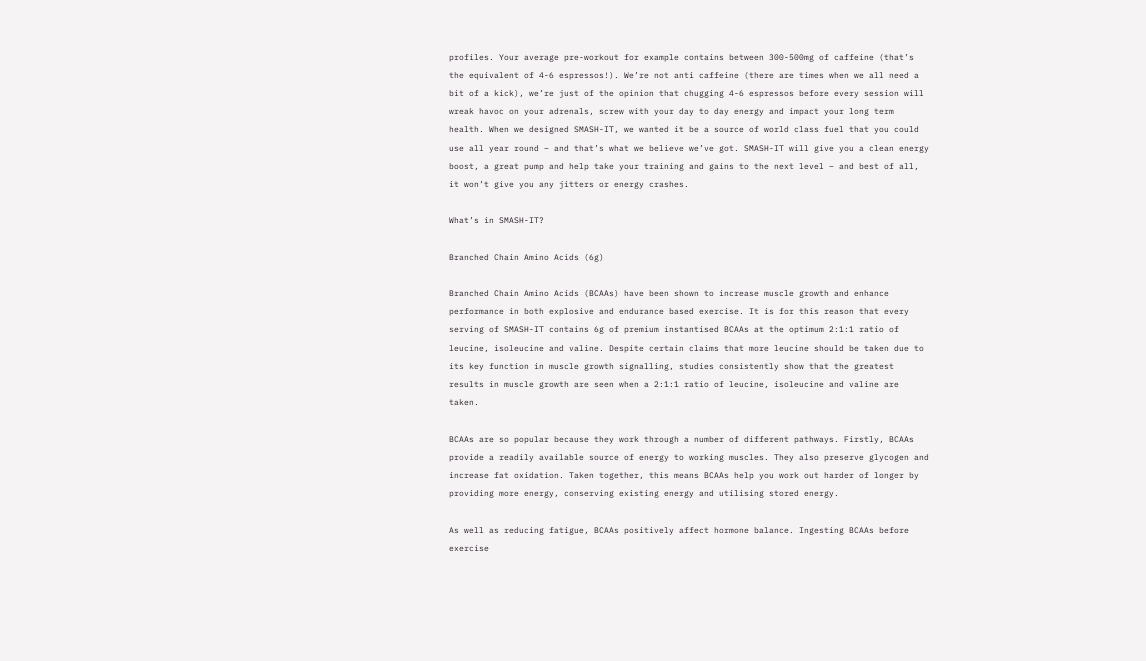profiles. Your average pre-workout for example contains between 300-500mg of caffeine (that’s the equivalent of 4-6 espressos!). We’re not anti caffeine (there are times when we all need a bit of a kick), we’re just of the opinion that chugging 4-6 espressos before every session will wreak havoc on your adrenals, screw with your day to day energy and impact your long term health. When we designed SMASH-IT, we wanted it be a source of world class fuel that you could use all year round – and that’s what we believe we’ve got. SMASH-IT will give you a clean energy boost, a great pump and help take your training and gains to the next level – and best of all, it won’t give you any jitters or energy crashes.

What’s in SMASH-IT?

Branched Chain Amino Acids (6g)

Branched Chain Amino Acids (BCAAs) have been shown to increase muscle growth and enhance performance in both explosive and endurance based exercise. It is for this reason that every serving of SMASH-IT contains 6g of premium instantised BCAAs at the optimum 2:1:1 ratio of leucine, isoleucine and valine. Despite certain claims that more leucine should be taken due to its key function in muscle growth signalling, studies consistently show that the greatest results in muscle growth are seen when a 2:1:1 ratio of leucine, isoleucine and valine are taken.

BCAAs are so popular because they work through a number of different pathways. Firstly, BCAAs provide a readily available source of energy to working muscles. They also preserve glycogen and increase fat oxidation. Taken together, this means BCAAs help you work out harder of longer by providing more energy, conserving existing energy and utilising stored energy.

As well as reducing fatigue, BCAAs positively affect hormone balance. Ingesting BCAAs before exercise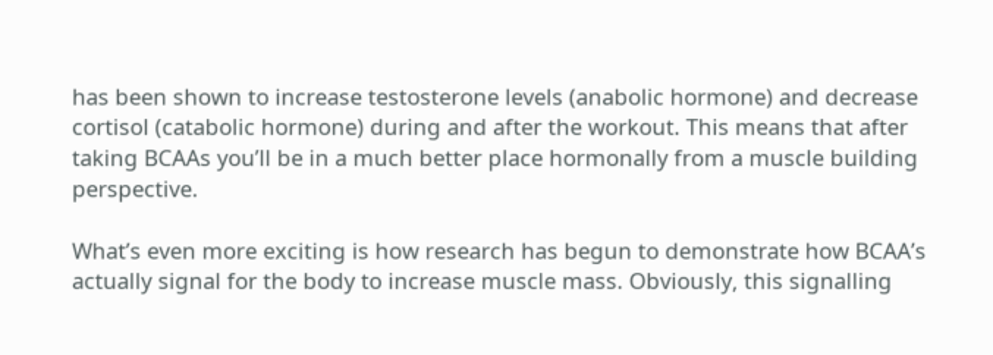has been shown to increase testosterone levels (anabolic hormone) and decrease cortisol (catabolic hormone) during and after the workout. This means that after taking BCAAs you’ll be in a much better place hormonally from a muscle building perspective.

What’s even more exciting is how research has begun to demonstrate how BCAA’s actually signal for the body to increase muscle mass. Obviously, this signalling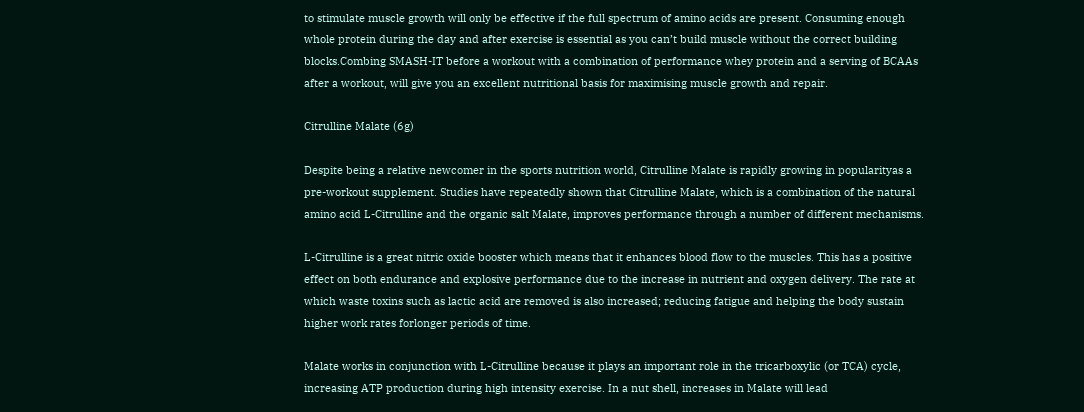to stimulate muscle growth will only be effective if the full spectrum of amino acids are present. Consuming enough whole protein during the day and after exercise is essential as you can’t build muscle without the correct building blocks.Combing SMASH-IT before a workout with a combination of performance whey protein and a serving of BCAAs after a workout, will give you an excellent nutritional basis for maximising muscle growth and repair.

Citrulline Malate (6g)

Despite being a relative newcomer in the sports nutrition world, Citrulline Malate is rapidly growing in popularityas a pre-workout supplement. Studies have repeatedly shown that Citrulline Malate, which is a combination of the natural amino acid L-Citrulline and the organic salt Malate, improves performance through a number of different mechanisms.

L-Citrulline is a great nitric oxide booster which means that it enhances blood flow to the muscles. This has a positive effect on both endurance and explosive performance due to the increase in nutrient and oxygen delivery. The rate at which waste toxins such as lactic acid are removed is also increased; reducing fatigue and helping the body sustain higher work rates forlonger periods of time.

Malate works in conjunction with L-Citrulline because it plays an important role in the tricarboxylic (or TCA) cycle, increasing ATP production during high intensity exercise. In a nut shell, increases in Malate will lead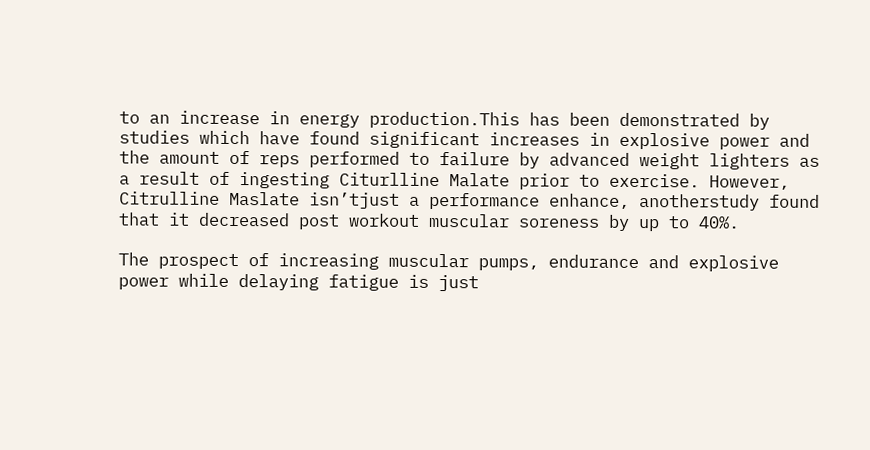to an increase in energy production.This has been demonstrated by studies which have found significant increases in explosive power and the amount of reps performed to failure by advanced weight lighters as a result of ingesting Citurlline Malate prior to exercise. However, Citrulline Maslate isn’tjust a performance enhance, anotherstudy found that it decreased post workout muscular soreness by up to 40%.

The prospect of increasing muscular pumps, endurance and explosive power while delaying fatigue is just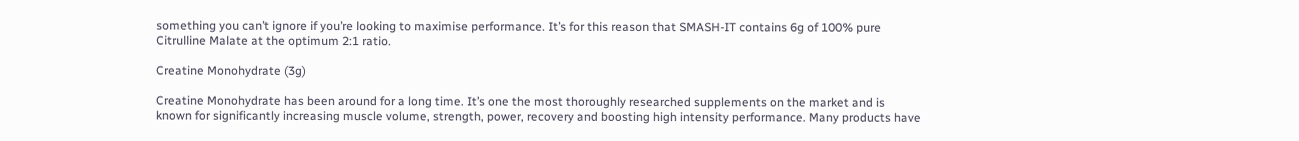something you can’t ignore if you’re looking to maximise performance. It’s for this reason that SMASH-IT contains 6g of 100% pure Citrulline Malate at the optimum 2:1 ratio.

Creatine Monohydrate (3g)

Creatine Monohydrate has been around for a long time. It’s one the most thoroughly researched supplements on the market and is known for significantly increasing muscle volume, strength, power, recovery and boosting high intensity performance. Many products have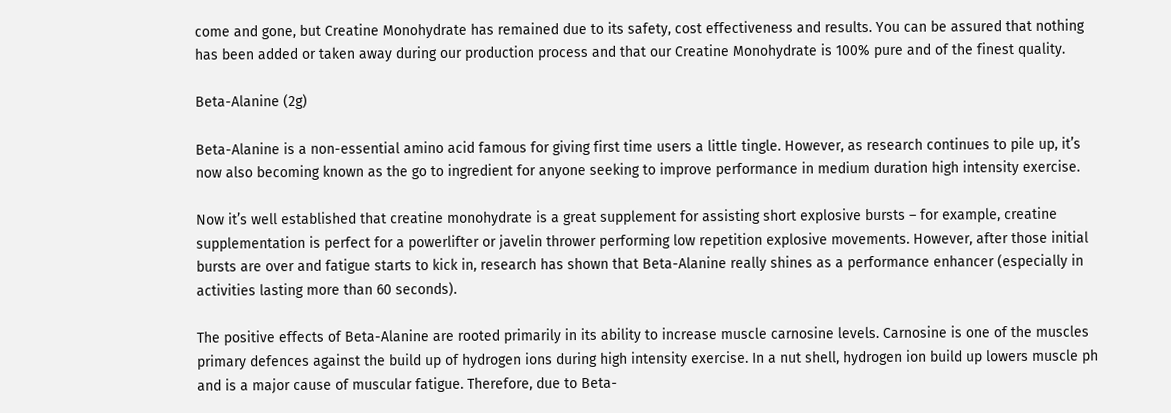come and gone, but Creatine Monohydrate has remained due to its safety, cost effectiveness and results. You can be assured that nothing has been added or taken away during our production process and that our Creatine Monohydrate is 100% pure and of the finest quality.

Beta-Alanine (2g)

Beta-Alanine is a non-essential amino acid famous for giving first time users a little tingle. However, as research continues to pile up, it’s now also becoming known as the go to ingredient for anyone seeking to improve performance in medium duration high intensity exercise.

Now it’s well established that creatine monohydrate is a great supplement for assisting short explosive bursts – for example, creatine supplementation is perfect for a powerlifter or javelin thrower performing low repetition explosive movements. However, after those initial bursts are over and fatigue starts to kick in, research has shown that Beta-Alanine really shines as a performance enhancer (especially in activities lasting more than 60 seconds).

The positive effects of Beta-Alanine are rooted primarily in its ability to increase muscle carnosine levels. Carnosine is one of the muscles primary defences against the build up of hydrogen ions during high intensity exercise. In a nut shell, hydrogen ion build up lowers muscle ph and is a major cause of muscular fatigue. Therefore, due to Beta-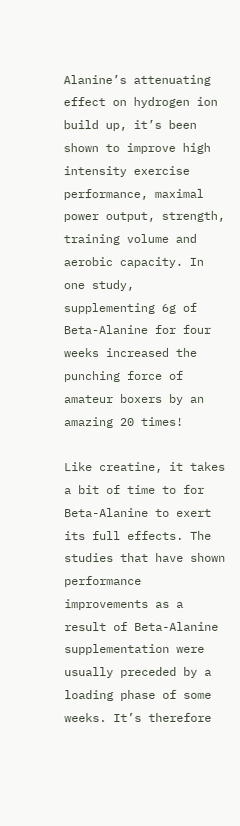Alanine’s attenuating effect on hydrogen ion build up, it’s been shown to improve high intensity exercise performance, maximal power output, strength, training volume and aerobic capacity. In one study, supplementing 6g of Beta-Alanine for four weeks increased the punching force of amateur boxers by an amazing 20 times!

Like creatine, it takes a bit of time to for Beta-Alanine to exert its full effects. The studies that have shown performance improvements as a result of Beta-Alanine supplementation were usually preceded by a loading phase of some weeks. It’s therefore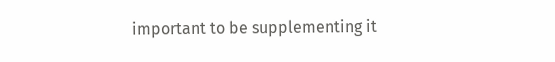important to be supplementing it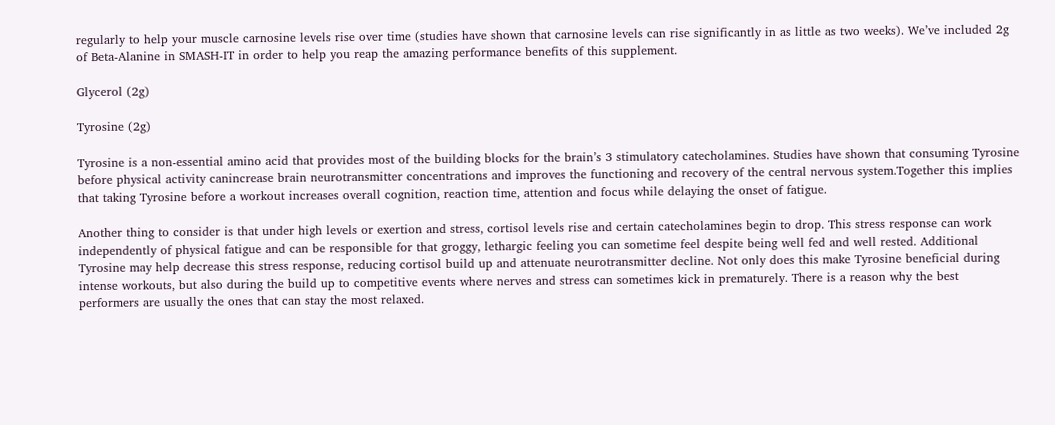regularly to help your muscle carnosine levels rise over time (studies have shown that carnosine levels can rise significantly in as little as two weeks). We’ve included 2g of Beta-Alanine in SMASH-IT in order to help you reap the amazing performance benefits of this supplement.

Glycerol (2g)

Tyrosine (2g)

Tyrosine is a non-essential amino acid that provides most of the building blocks for the brain’s 3 stimulatory catecholamines. Studies have shown that consuming Tyrosine before physical activity canincrease brain neurotransmitter concentrations and improves the functioning and recovery of the central nervous system.Together this implies that taking Tyrosine before a workout increases overall cognition, reaction time, attention and focus while delaying the onset of fatigue.

Another thing to consider is that under high levels or exertion and stress, cortisol levels rise and certain catecholamines begin to drop. This stress response can work independently of physical fatigue and can be responsible for that groggy, lethargic feeling you can sometime feel despite being well fed and well rested. Additional Tyrosine may help decrease this stress response, reducing cortisol build up and attenuate neurotransmitter decline. Not only does this make Tyrosine beneficial during intense workouts, but also during the build up to competitive events where nerves and stress can sometimes kick in prematurely. There is a reason why the best performers are usually the ones that can stay the most relaxed.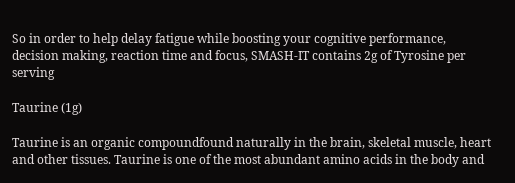So in order to help delay fatigue while boosting your cognitive performance, decision making, reaction time and focus, SMASH-IT contains 2g of Tyrosine per serving

Taurine (1g)

Taurine is an organic compoundfound naturally in the brain, skeletal muscle, heart and other tissues. Taurine is one of the most abundant amino acids in the body and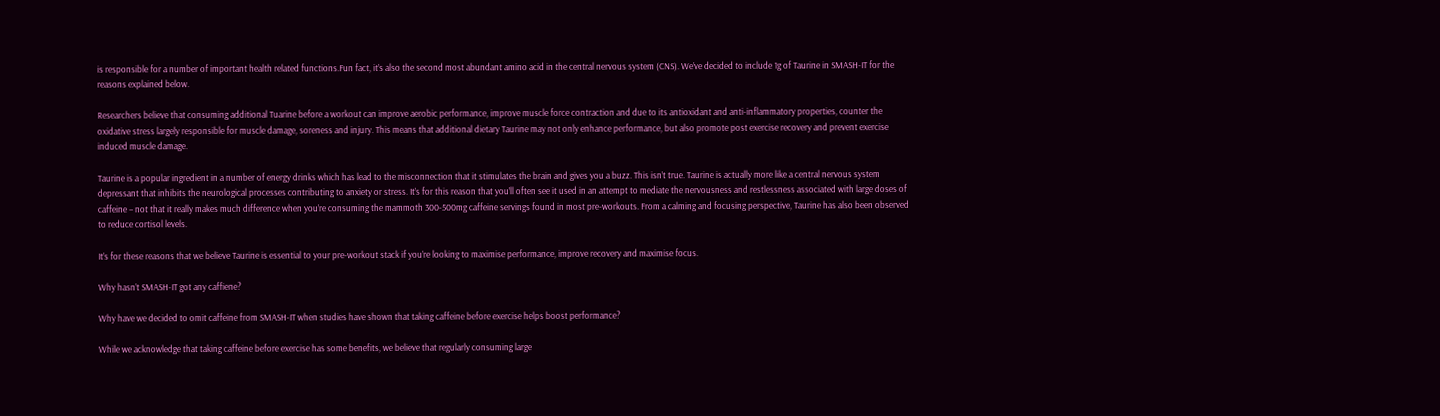is responsible for a number of important health related functions.Fun fact, it’s also the second most abundant amino acid in the central nervous system (CNS). We’ve decided to include 1g of Taurine in SMASH-IT for the reasons explained below.

Researchers believe that consuming additional Tuarine before a workout can improve aerobic performance, improve muscle force contraction and due to its antioxidant and anti-inflammatory properties, counter the oxidative stress largely responsible for muscle damage, soreness and injury. This means that additional dietary Taurine may not only enhance performance, but also promote post exercise recovery and prevent exercise induced muscle damage.

Taurine is a popular ingredient in a number of energy drinks which has lead to the misconnection that it stimulates the brain and gives you a buzz. This isn’t true. Taurine is actually more like a central nervous system depressant that inhibits the neurological processes contributing to anxiety or stress. It’s for this reason that you’ll often see it used in an attempt to mediate the nervousness and restlessness associated with large doses of caffeine – not that it really makes much difference when you’re consuming the mammoth 300-500mg caffeine servings found in most pre-workouts. From a calming and focusing perspective, Taurine has also been observed to reduce cortisol levels.

It’s for these reasons that we believe Taurine is essential to your pre-workout stack if you’re looking to maximise performance, improve recovery and maximise focus.

Why hasn’t SMASH-IT got any caffiene?

Why have we decided to omit caffeine from SMASH-IT when studies have shown that taking caffeine before exercise helps boost performance?

While we acknowledge that taking caffeine before exercise has some benefits, we believe that regularly consuming large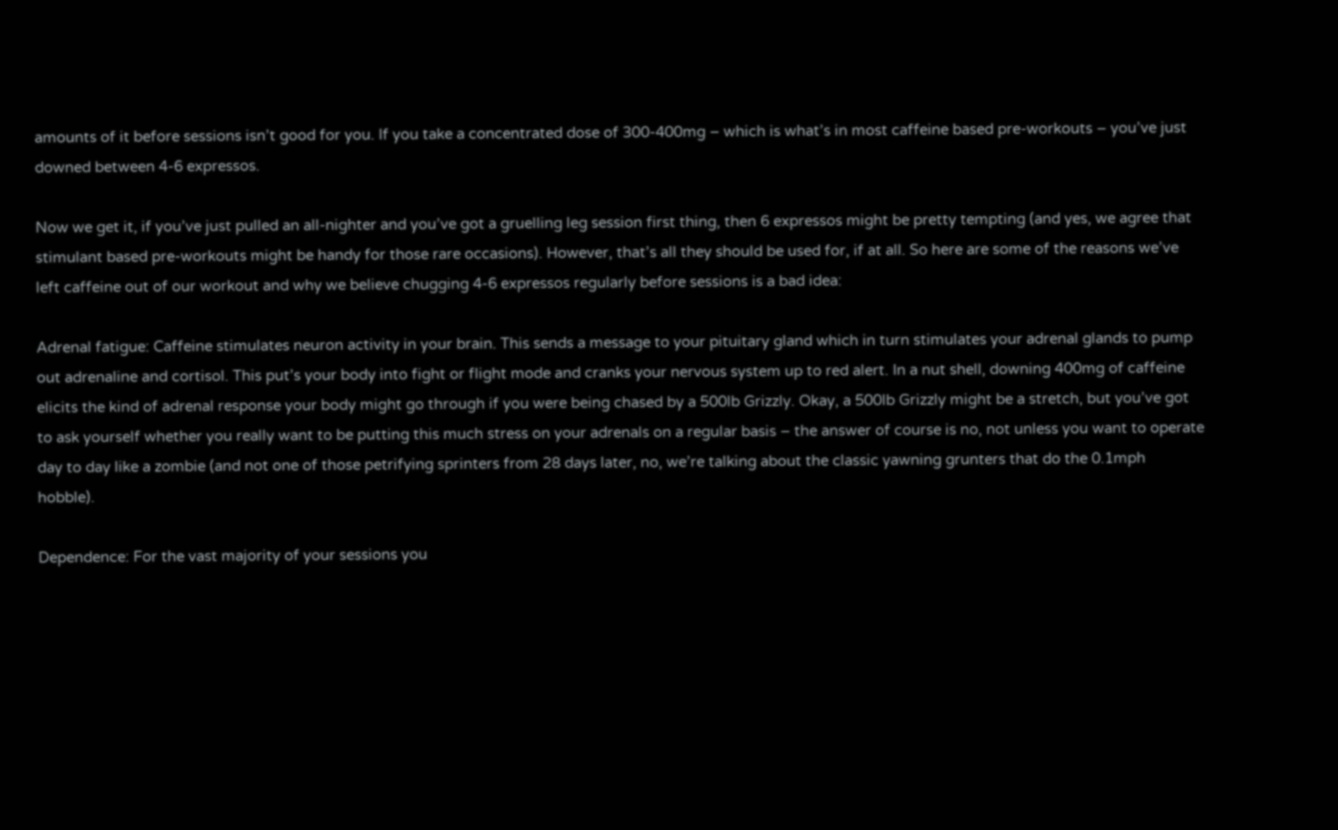amounts of it before sessions isn’t good for you. If you take a concentrated dose of 300-400mg – which is what’s in most caffeine based pre-workouts – you’ve just downed between 4-6 expressos.

Now we get it, if you’ve just pulled an all-nighter and you’ve got a gruelling leg session first thing, then 6 expressos might be pretty tempting (and yes, we agree that stimulant based pre-workouts might be handy for those rare occasions). However, that’s all they should be used for, if at all. So here are some of the reasons we’ve left caffeine out of our workout and why we believe chugging 4-6 expressos regularly before sessions is a bad idea:

Adrenal fatigue: Caffeine stimulates neuron activity in your brain. This sends a message to your pituitary gland which in turn stimulates your adrenal glands to pump out adrenaline and cortisol. This put’s your body into fight or flight mode and cranks your nervous system up to red alert. In a nut shell, downing 400mg of caffeine elicits the kind of adrenal response your body might go through if you were being chased by a 500lb Grizzly. Okay, a 500lb Grizzly might be a stretch, but you’ve got to ask yourself whether you really want to be putting this much stress on your adrenals on a regular basis – the answer of course is no, not unless you want to operate day to day like a zombie (and not one of those petrifying sprinters from 28 days later, no, we’re talking about the classic yawning grunters that do the 0.1mph hobble).

Dependence: For the vast majority of your sessions you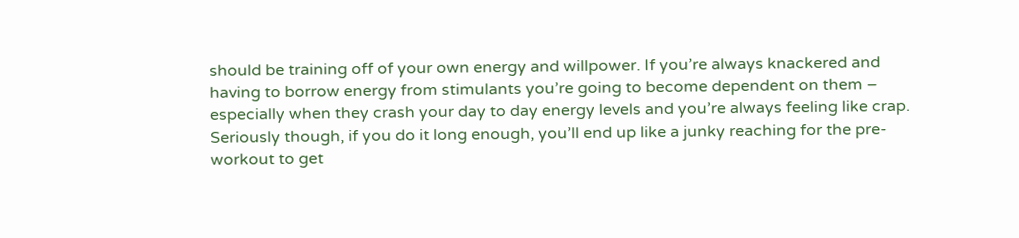should be training off of your own energy and willpower. If you’re always knackered and having to borrow energy from stimulants you’re going to become dependent on them – especially when they crash your day to day energy levels and you’re always feeling like crap. Seriously though, if you do it long enough, you’ll end up like a junky reaching for the pre-workout to get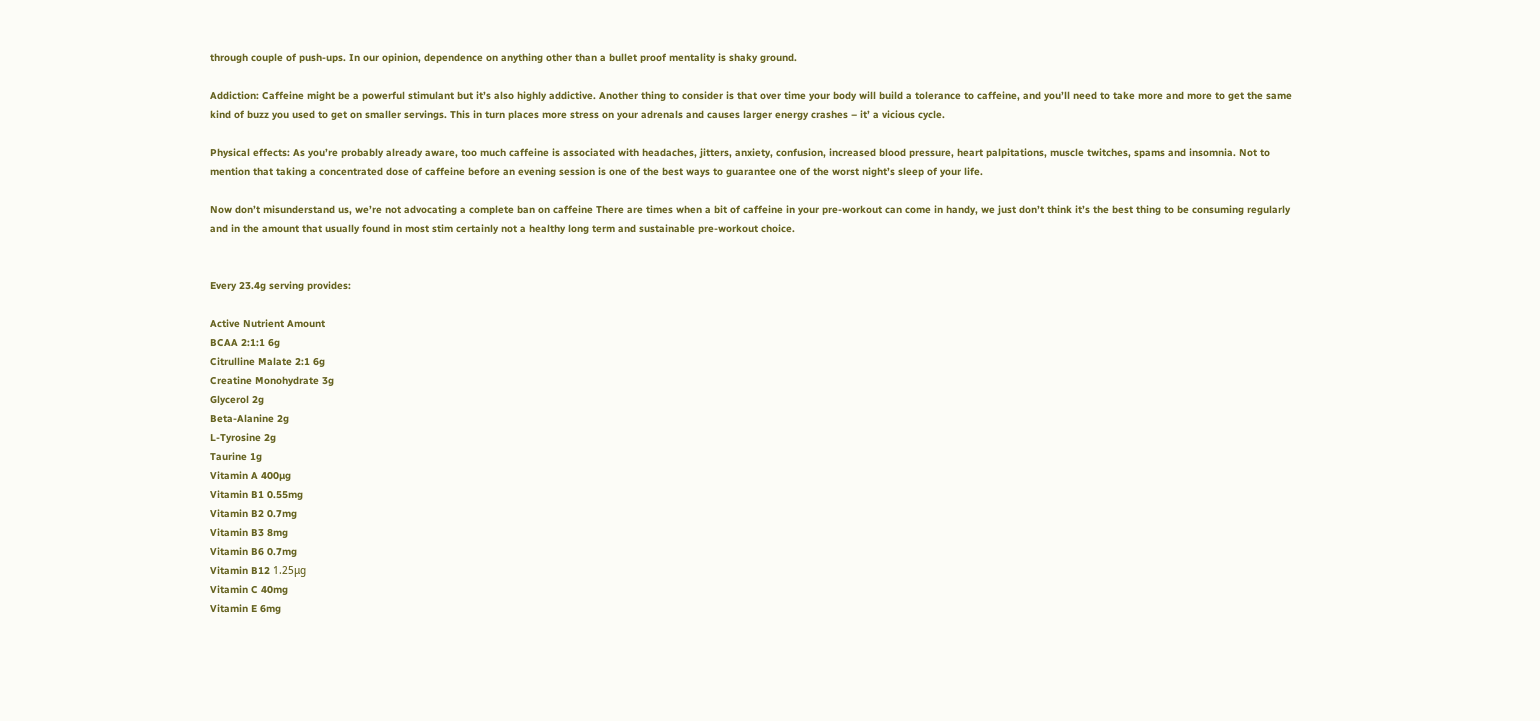through couple of push-ups. In our opinion, dependence on anything other than a bullet proof mentality is shaky ground.

Addiction: Caffeine might be a powerful stimulant but it’s also highly addictive. Another thing to consider is that over time your body will build a tolerance to caffeine, and you’ll need to take more and more to get the same kind of buzz you used to get on smaller servings. This in turn places more stress on your adrenals and causes larger energy crashes – it’ a vicious cycle.

Physical effects: As you’re probably already aware, too much caffeine is associated with headaches, jitters, anxiety, confusion, increased blood pressure, heart palpitations, muscle twitches, spams and insomnia. Not to mention that taking a concentrated dose of caffeine before an evening session is one of the best ways to guarantee one of the worst night’s sleep of your life.

Now don’t misunderstand us, we’re not advocating a complete ban on caffeine There are times when a bit of caffeine in your pre-workout can come in handy, we just don’t think it’s the best thing to be consuming regularly and in the amount that usually found in most stim certainly not a healthy long term and sustainable pre-workout choice.


Every 23.4g serving provides:

Active Nutrient Amount
BCAA 2:1:1 6g
Citrulline Malate 2:1 6g
Creatine Monohydrate 3g
Glycerol 2g
Beta-Alanine 2g
L-Tyrosine 2g
Taurine 1g
Vitamin A 400µg
Vitamin B1 0.55mg
Vitamin B2 0.7mg
Vitamin B3 8mg
Vitamin B6 0.7mg
Vitamin B12 1.25μg
Vitamin C 40mg
Vitamin E 6mg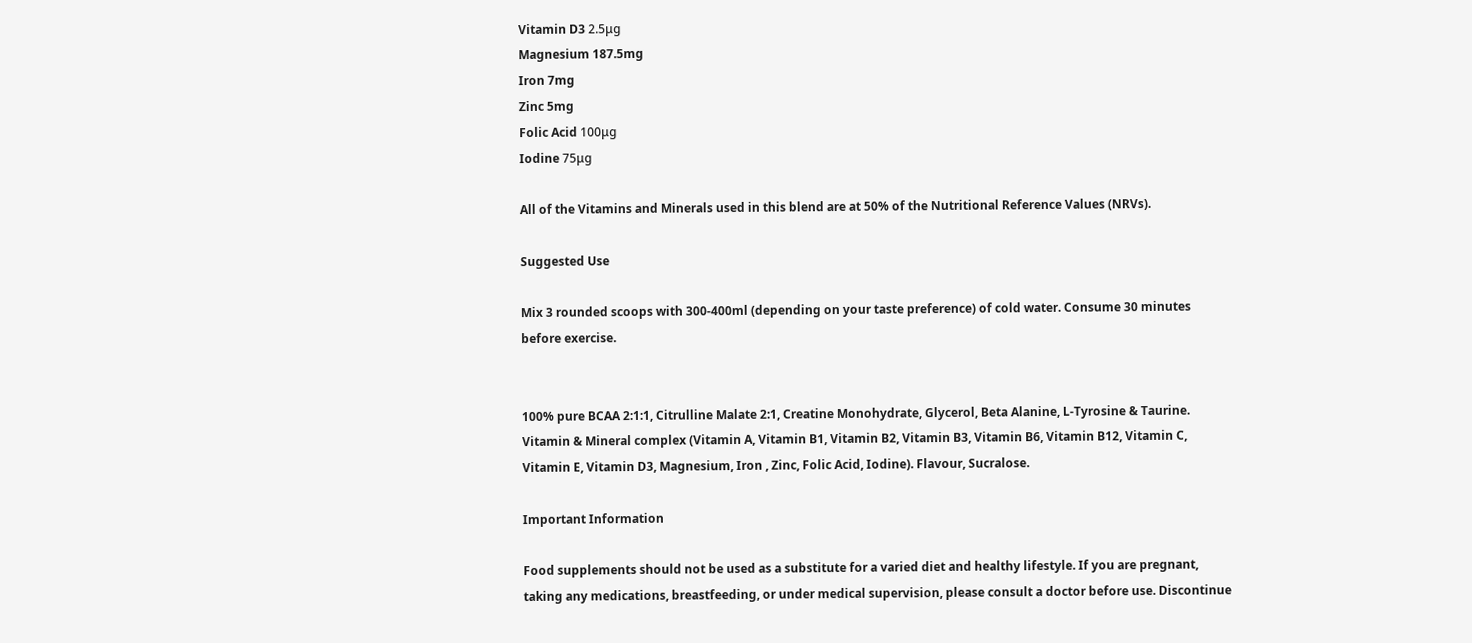Vitamin D3 2.5μg
Magnesium 187.5mg
Iron 7mg
Zinc 5mg
Folic Acid 100μg
Iodine 75μg

All of the Vitamins and Minerals used in this blend are at 50% of the Nutritional Reference Values (NRVs).

Suggested Use

Mix 3 rounded scoops with 300-400ml (depending on your taste preference) of cold water. Consume 30 minutes before exercise.


100% pure BCAA 2:1:1, Citrulline Malate 2:1, Creatine Monohydrate, Glycerol, Beta Alanine, L-Tyrosine & Taurine. Vitamin & Mineral complex (Vitamin A, Vitamin B1, Vitamin B2, Vitamin B3, Vitamin B6, Vitamin B12, Vitamin C, Vitamin E, Vitamin D3, Magnesium, Iron , Zinc, Folic Acid, Iodine). Flavour, Sucralose.

Important Information

Food supplements should not be used as a substitute for a varied diet and healthy lifestyle. If you are pregnant, taking any medications, breastfeeding, or under medical supervision, please consult a doctor before use. Discontinue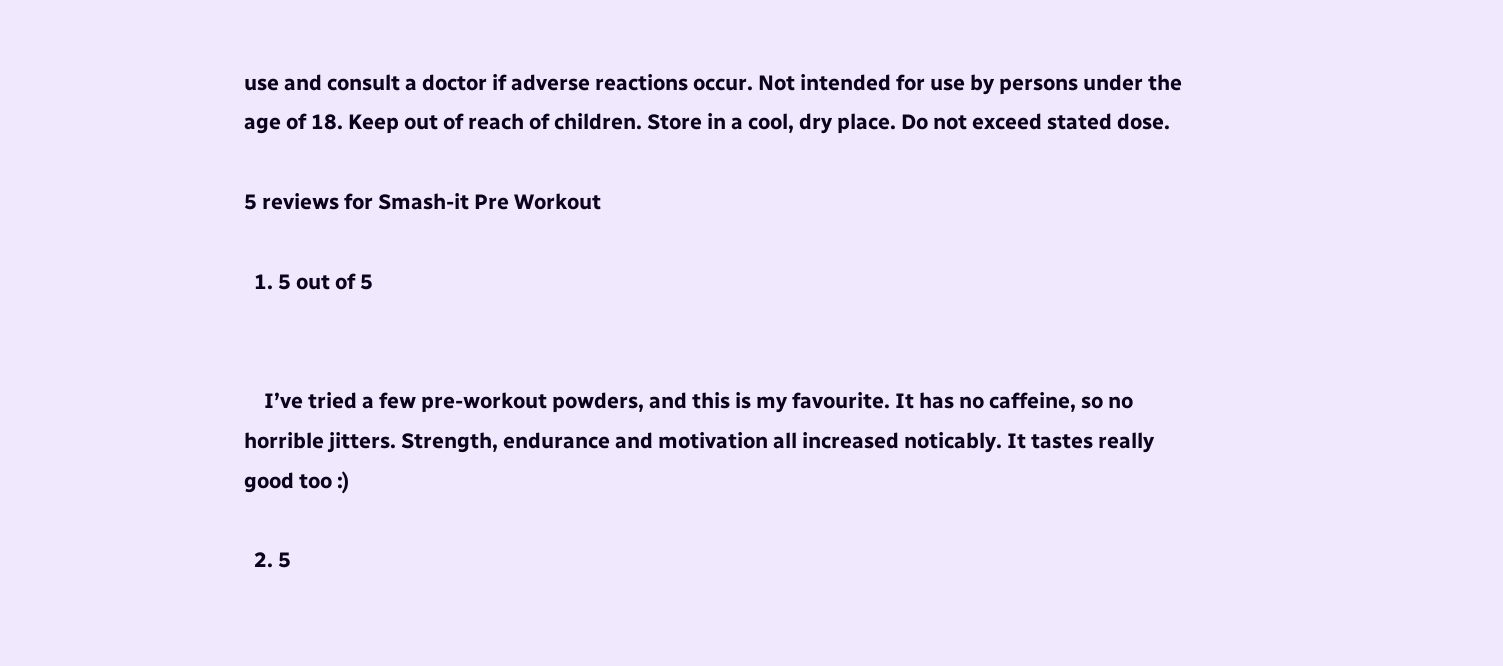use and consult a doctor if adverse reactions occur. Not intended for use by persons under the age of 18. Keep out of reach of children. Store in a cool, dry place. Do not exceed stated dose.

5 reviews for Smash-it Pre Workout

  1. 5 out of 5


    I’ve tried a few pre-workout powders, and this is my favourite. It has no caffeine, so no horrible jitters. Strength, endurance and motivation all increased noticably. It tastes really good too :)

  2. 5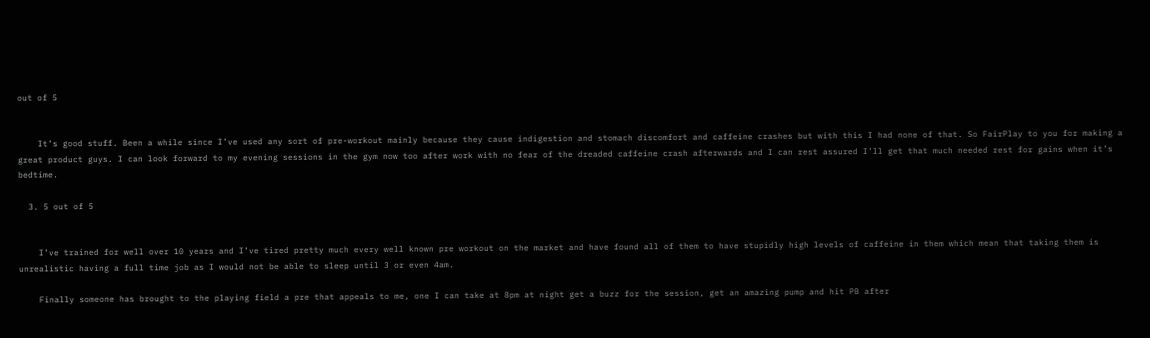out of 5


    It’s good stuff. Been a while since I’ve used any sort of pre-workout mainly because they cause indigestion and stomach discomfort and caffeine crashes but with this I had none of that. So FairPlay to you for making a great product guys. I can look forward to my evening sessions in the gym now too after work with no fear of the dreaded caffeine crash afterwards and I can rest assured I’ll get that much needed rest for gains when it’s bedtime.

  3. 5 out of 5


    I’ve trained for well over 10 years and I’ve tired pretty much every well known pre workout on the market and have found all of them to have stupidly high levels of caffeine in them which mean that taking them is unrealistic having a full time job as I would not be able to sleep until 3 or even 4am.

    Finally someone has brought to the playing field a pre that appeals to me, one I can take at 8pm at night get a buzz for the session, get an amazing pump and hit PB after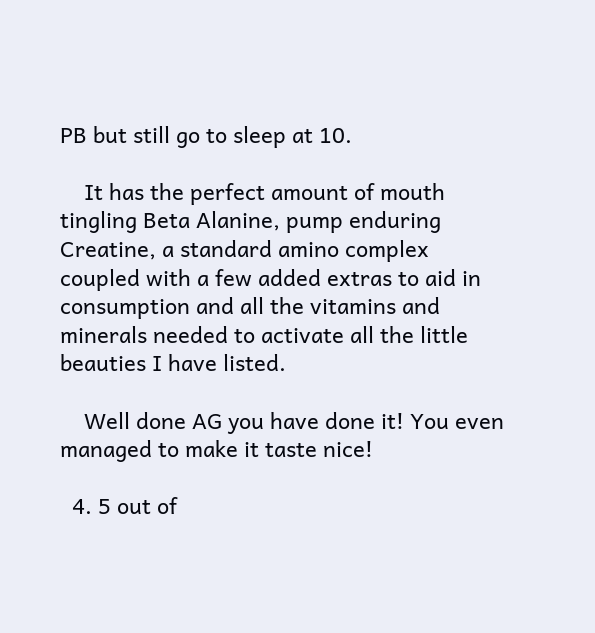PB but still go to sleep at 10.

    It has the perfect amount of mouth tingling Beta Alanine, pump enduring Creatine, a standard amino complex coupled with a few added extras to aid in consumption and all the vitamins and minerals needed to activate all the little beauties I have listed.

    Well done AG you have done it! You even managed to make it taste nice!

  4. 5 out of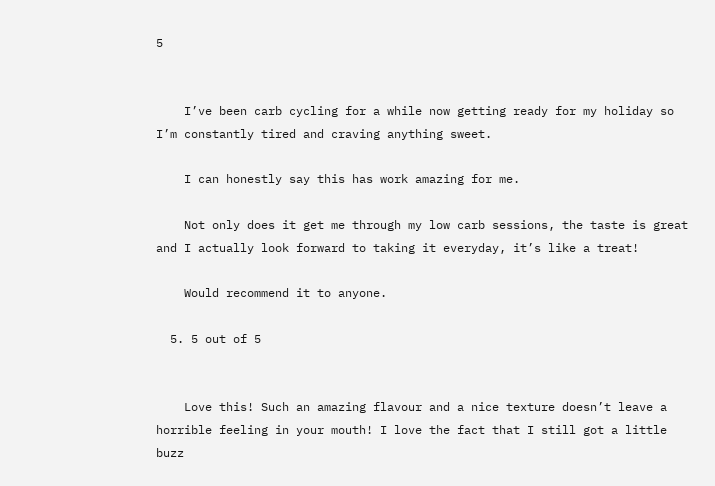5


    I’ve been carb cycling for a while now getting ready for my holiday so I’m constantly tired and craving anything sweet.

    I can honestly say this has work amazing for me.

    Not only does it get me through my low carb sessions, the taste is great and I actually look forward to taking it everyday, it’s like a treat!

    Would recommend it to anyone.

  5. 5 out of 5


    Love this! Such an amazing flavour and a nice texture doesn’t leave a horrible feeling in your mouth! I love the fact that I still got a little buzz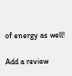of energy as well!

Add a review